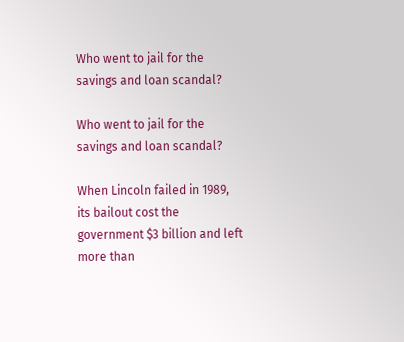Who went to jail for the savings and loan scandal?

Who went to jail for the savings and loan scandal?

When Lincoln failed in 1989, its bailout cost the government $3 billion and left more than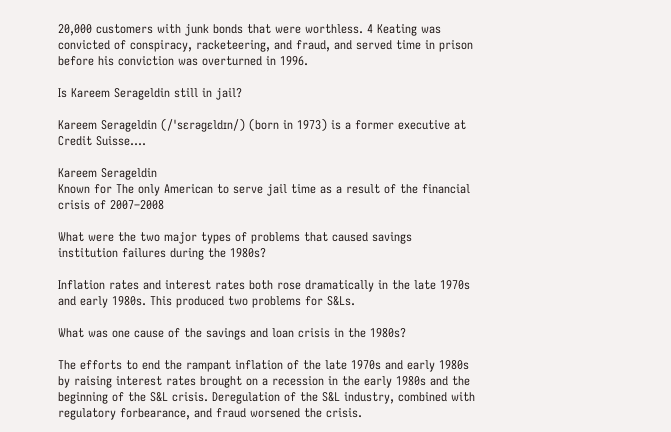20,000 customers with junk bonds that were worthless. 4 Keating was convicted of conspiracy, racketeering, and fraud, and served time in prison before his conviction was overturned in 1996.

Is Kareem Serageldin still in jail?

Kareem Serageldin (/ˈsɛrəɡɛldɪn/) (born in 1973) is a former executive at Credit Suisse….

Kareem Serageldin
Known for The only American to serve jail time as a result of the financial crisis of 2007–2008

What were the two major types of problems that caused savings institution failures during the 1980s?

Inflation rates and interest rates both rose dramatically in the late 1970s and early 1980s. This produced two problems for S&Ls.

What was one cause of the savings and loan crisis in the 1980s?

The efforts to end the rampant inflation of the late 1970s and early 1980s by raising interest rates brought on a recession in the early 1980s and the beginning of the S&L crisis. Deregulation of the S&L industry, combined with regulatory forbearance, and fraud worsened the crisis.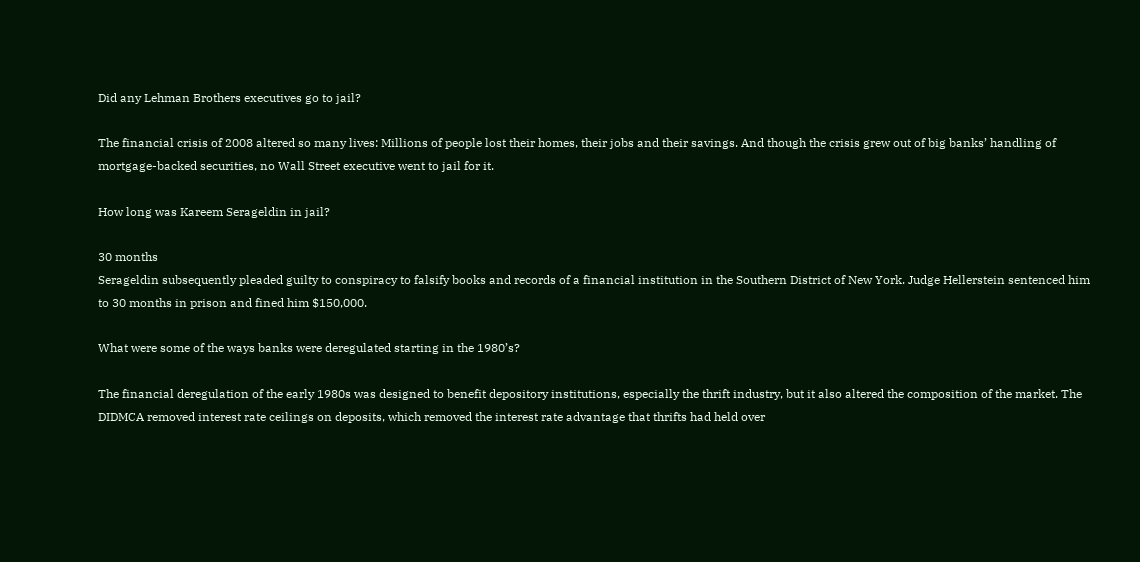Did any Lehman Brothers executives go to jail?

The financial crisis of 2008 altered so many lives: Millions of people lost their homes, their jobs and their savings. And though the crisis grew out of big banks’ handling of mortgage-backed securities, no Wall Street executive went to jail for it.

How long was Kareem Serageldin in jail?

30 months
Serageldin subsequently pleaded guilty to conspiracy to falsify books and records of a financial institution in the Southern District of New York. Judge Hellerstein sentenced him to 30 months in prison and fined him $150,000.

What were some of the ways banks were deregulated starting in the 1980’s?

The financial deregulation of the early 1980s was designed to benefit depository institutions, especially the thrift industry, but it also altered the composition of the market. The DIDMCA removed interest rate ceilings on deposits, which removed the interest rate advantage that thrifts had held over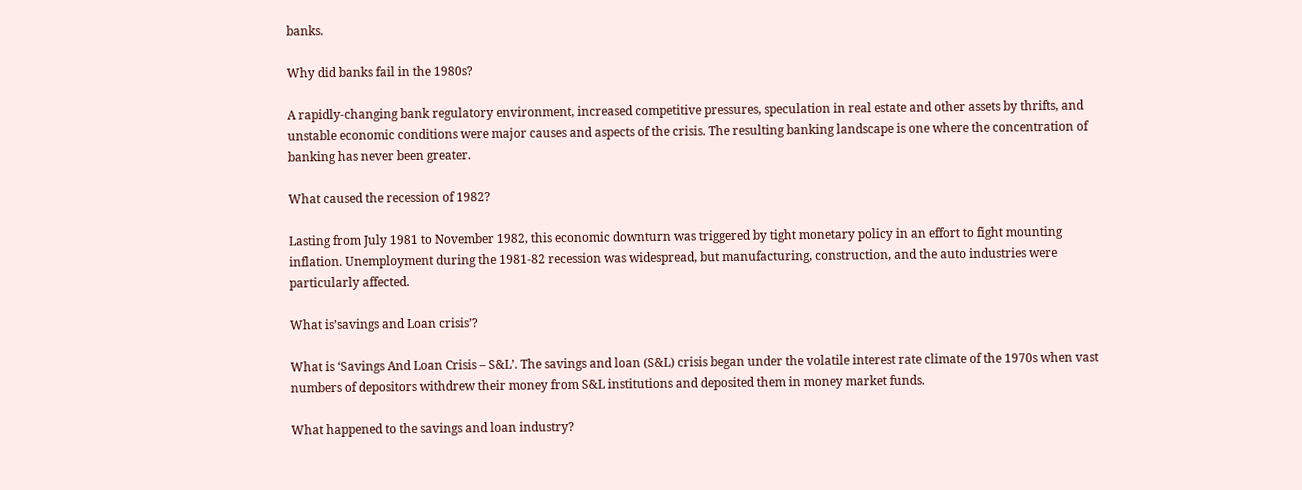banks.

Why did banks fail in the 1980s?

A rapidly-changing bank regulatory environment, increased competitive pressures, speculation in real estate and other assets by thrifts, and unstable economic conditions were major causes and aspects of the crisis. The resulting banking landscape is one where the concentration of banking has never been greater.

What caused the recession of 1982?

Lasting from July 1981 to November 1982, this economic downturn was triggered by tight monetary policy in an effort to fight mounting inflation. Unemployment during the 1981-82 recession was widespread, but manufacturing, construction, and the auto industries were particularly affected.

What is’savings and Loan crisis’?

What is ‘Savings And Loan Crisis – S&L’. The savings and loan (S&L) crisis began under the volatile interest rate climate of the 1970s when vast numbers of depositors withdrew their money from S&L institutions and deposited them in money market funds.

What happened to the savings and loan industry?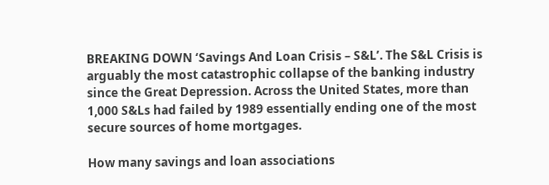BREAKING DOWN ‘Savings And Loan Crisis – S&L’. The S&L Crisis is arguably the most catastrophic collapse of the banking industry since the Great Depression. Across the United States, more than 1,000 S&Ls had failed by 1989 essentially ending one of the most secure sources of home mortgages.

How many savings and loan associations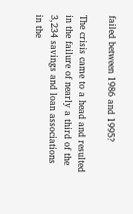failed between 1986 and 1995?

The crisis came to a head and resulted in the failure of nearly a third of the 3,234 savings and loan associations in the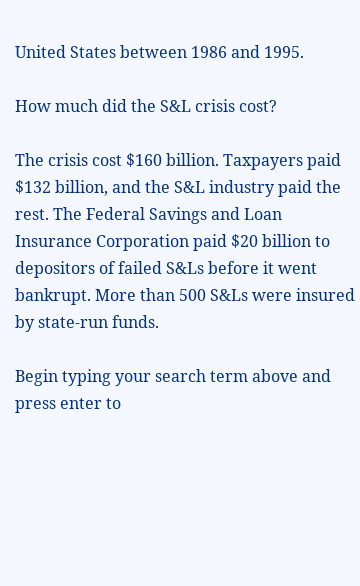United States between 1986 and 1995.

How much did the S&L crisis cost?

The crisis cost $160 billion. Taxpayers paid $132 billion, and the S&L industry paid the rest. The Federal Savings and Loan Insurance Corporation paid $20 billion to depositors of failed S&Ls before it went bankrupt. More than 500 S&Ls were insured by state-run funds.

Begin typing your search term above and press enter to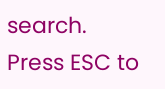search. Press ESC to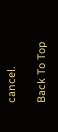cancel.

Back To Top